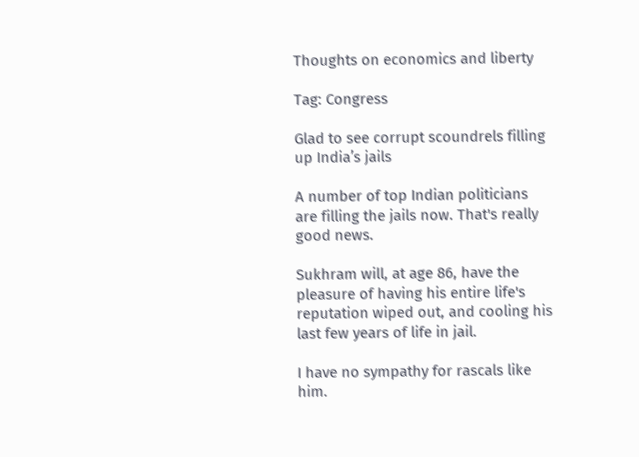Thoughts on economics and liberty

Tag: Congress

Glad to see corrupt scoundrels filling up India’s jails

A number of top Indian politicians are filling the jails now. That's really good news.

Sukhram will, at age 86, have the pleasure of having his entire life's reputation wiped out, and cooling his last few years of life in jail.

I have no sympathy for rascals like him.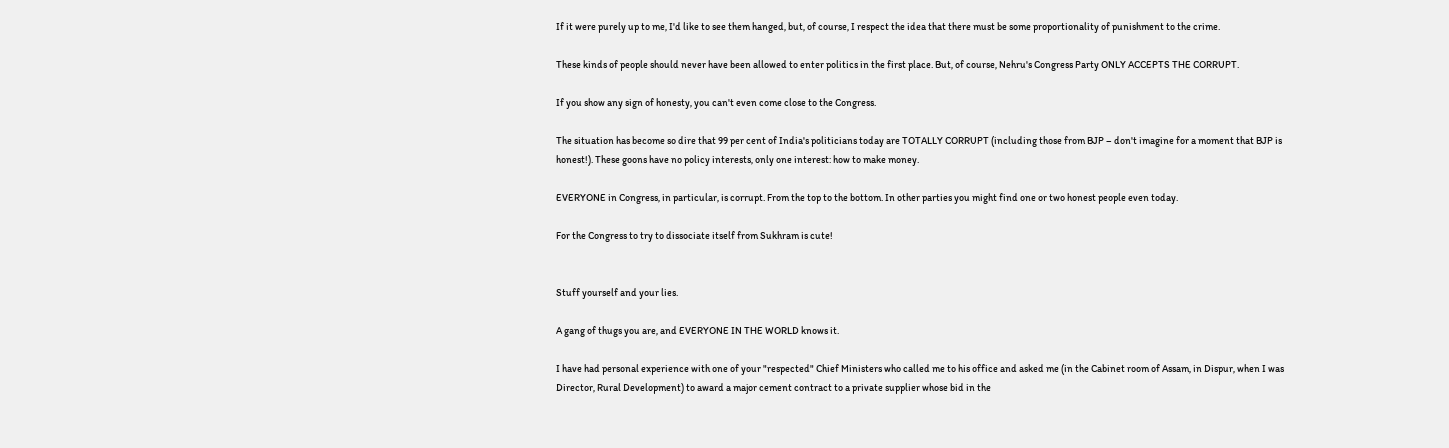If it were purely up to me, I'd like to see them hanged, but, of course, I respect the idea that there must be some proportionality of punishment to the crime.

These kinds of people should never have been allowed to enter politics in the first place. But, of course, Nehru's Congress Party ONLY ACCEPTS THE CORRUPT.

If you show any sign of honesty, you can't even come close to the Congress.

The situation has become so dire that 99 per cent of India's politicians today are TOTALLY CORRUPT (including those from BJP – don't imagine for a moment that BJP is honest!). These goons have no policy interests, only one interest: how to make money.

EVERYONE in Congress, in particular, is corrupt. From the top to the bottom. In other parties you might find one or two honest people even today.

For the Congress to try to dissociate itself from Sukhram is cute!


Stuff yourself and your lies.

A gang of thugs you are, and EVERYONE IN THE WORLD knows it.

I have had personal experience with one of your "respected" Chief Ministers who called me to his office and asked me (in the Cabinet room of Assam, in Dispur, when I was Director, Rural Development) to award a major cement contract to a private supplier whose bid in the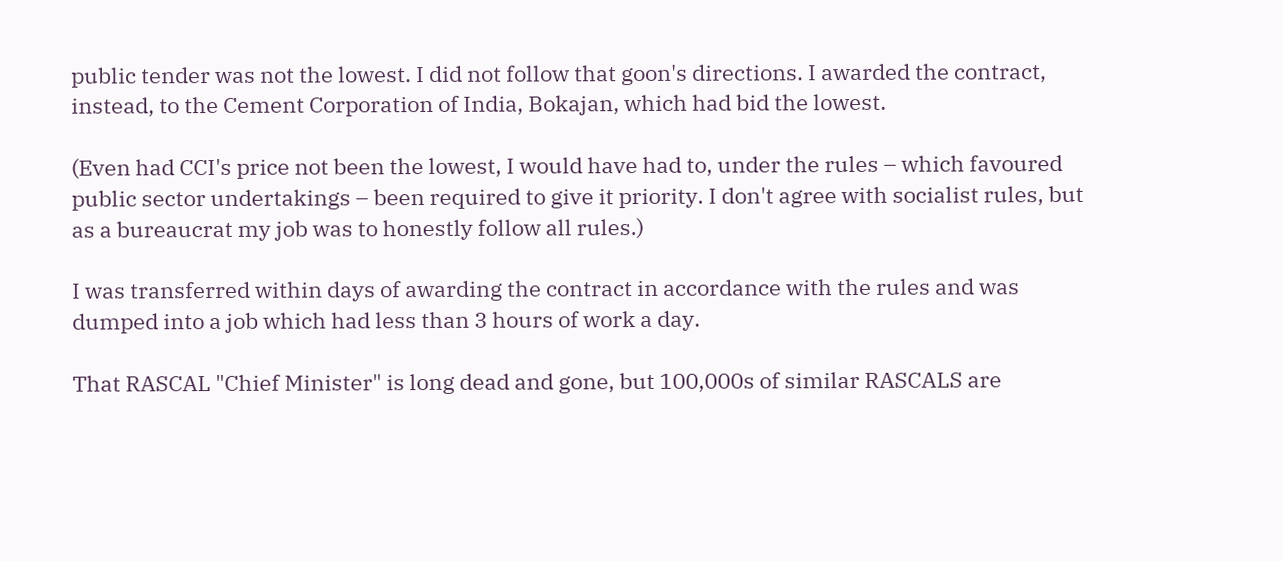public tender was not the lowest. I did not follow that goon's directions. I awarded the contract, instead, to the Cement Corporation of India, Bokajan, which had bid the lowest.

(Even had CCI's price not been the lowest, I would have had to, under the rules – which favoured public sector undertakings – been required to give it priority. I don't agree with socialist rules, but as a bureaucrat my job was to honestly follow all rules.)

I was transferred within days of awarding the contract in accordance with the rules and was dumped into a job which had less than 3 hours of work a day.

That RASCAL "Chief Minister" is long dead and gone, but 100,000s of similar RASCALS are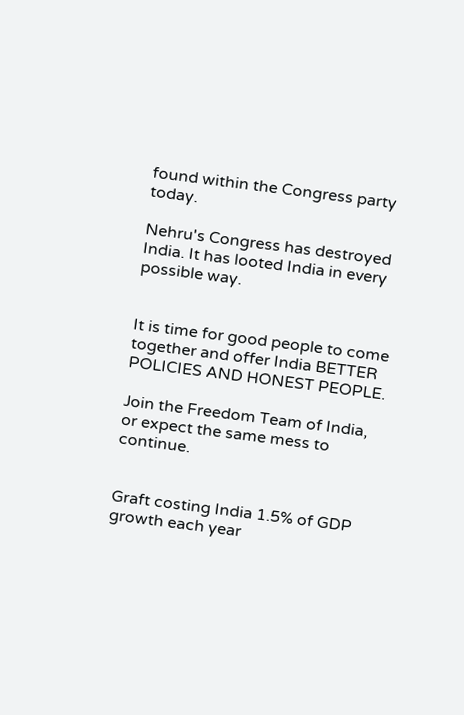found within the Congress party today.

Nehru's Congress has destroyed India. It has looted India in every possible way.


It is time for good people to come together and offer India BETTER POLICIES AND HONEST PEOPLE.

Join the Freedom Team of India, or expect the same mess to continue.


Graft costing India 1.5% of GDP growth each year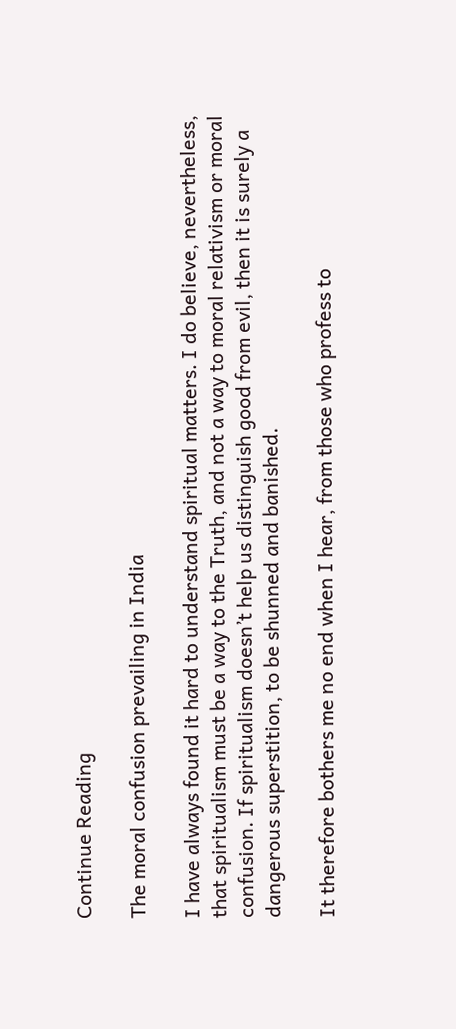Continue Reading

The moral confusion prevailing in India

I have always found it hard to understand spiritual matters. I do believe, nevertheless, that spiritualism must be a way to the Truth, and not a way to moral relativism or moral confusion. If spiritualism doesn’t help us distinguish good from evil, then it is surely a dangerous superstition, to be shunned and banished.

It therefore bothers me no end when I hear, from those who profess to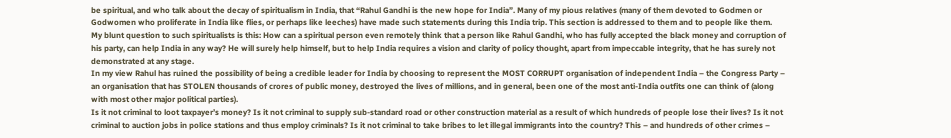be spiritual, and who talk about the decay of spiritualism in India, that “Rahul Gandhi is the new hope for India”. Many of my pious relatives (many of them devoted to Godmen or Godwomen who proliferate in India like flies, or perhaps like leeches) have made such statements during this India trip. This section is addressed to them and to people like them.
My blunt question to such spiritualists is this: How can a spiritual person even remotely think that a person like Rahul Gandhi, who has fully accepted the black money and corruption of his party, can help India in any way? He will surely help himself, but to help India requires a vision and clarity of policy thought, apart from impeccable integrity, that he has surely not demonstrated at any stage.
In my view Rahul has ruined the possibility of being a credible leader for India by choosing to represent the MOST CORRUPT organisation of independent India – the Congress Party – an organisation that has STOLEN thousands of crores of public money, destroyed the lives of millions, and in general, been one of the most anti-India outfits one can think of (along with most other major political parties).
Is it not criminal to loot taxpayer’s money? Is it not criminal to supply sub-standard road or other construction material as a result of which hundreds of people lose their lives? Is it not criminal to auction jobs in police stations and thus employ criminals? Is it not criminal to take bribes to let illegal immigrants into the country? This – and hundreds of other crimes –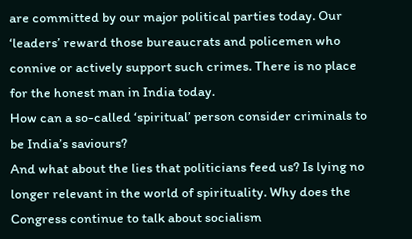are committed by our major political parties today. Our ‘leaders’ reward those bureaucrats and policemen who connive or actively support such crimes. There is no place for the honest man in India today.
How can a so-called ‘spiritual’ person consider criminals to be India’s saviours?
And what about the lies that politicians feed us? Is lying no longer relevant in the world of spirituality. Why does the Congress continue to talk about socialism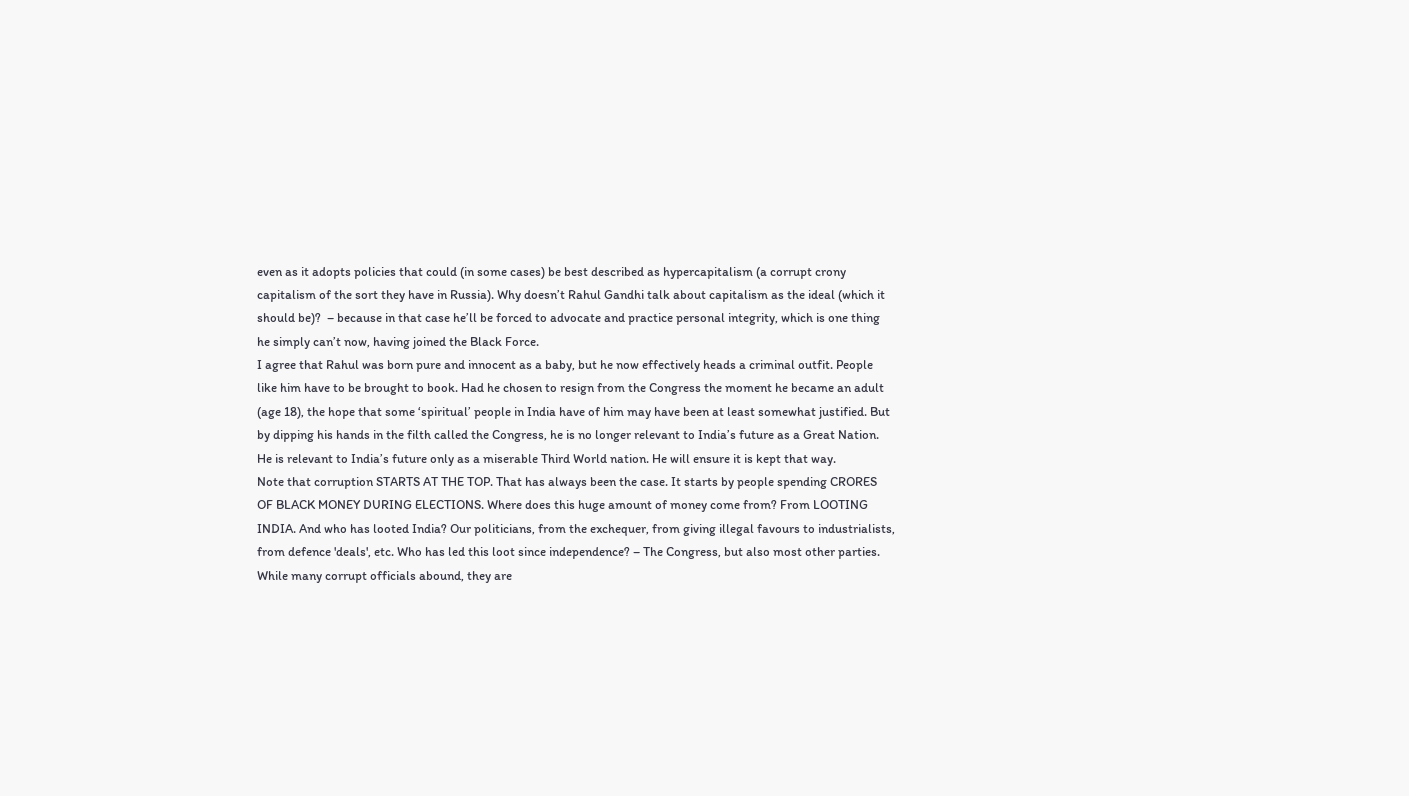even as it adopts policies that could (in some cases) be best described as hypercapitalism (a corrupt crony capitalism of the sort they have in Russia). Why doesn’t Rahul Gandhi talk about capitalism as the ideal (which it should be)?  – because in that case he’ll be forced to advocate and practice personal integrity, which is one thing he simply can’t now, having joined the Black Force.
I agree that Rahul was born pure and innocent as a baby, but he now effectively heads a criminal outfit. People like him have to be brought to book. Had he chosen to resign from the Congress the moment he became an adult (age 18), the hope that some ‘spiritual’ people in India have of him may have been at least somewhat justified. But by dipping his hands in the filth called the Congress, he is no longer relevant to India’s future as a Great Nation. He is relevant to India’s future only as a miserable Third World nation. He will ensure it is kept that way.
Note that corruption STARTS AT THE TOP. That has always been the case. It starts by people spending CRORES OF BLACK MONEY DURING ELECTIONS. Where does this huge amount of money come from? From LOOTING INDIA. And who has looted India? Our politicians, from the exchequer, from giving illegal favours to industrialists, from defence 'deals', etc. Who has led this loot since independence? – The Congress, but also most other parties.
While many corrupt officials abound, they are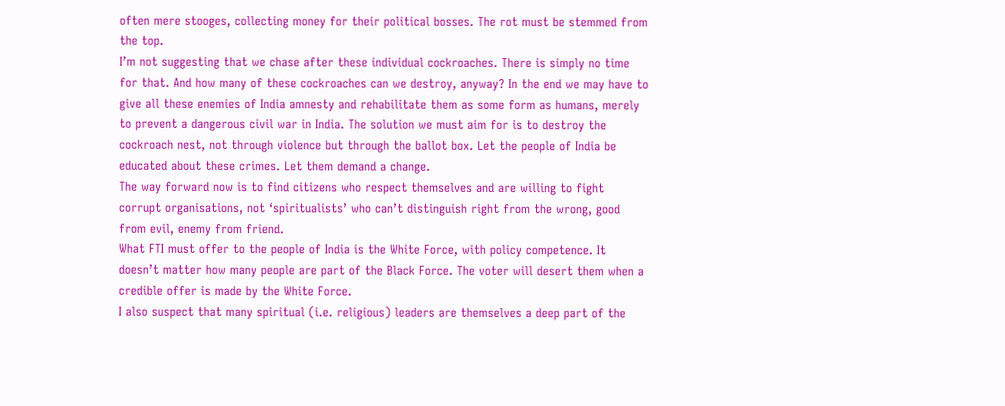often mere stooges, collecting money for their political bosses. The rot must be stemmed from the top.
I’m not suggesting that we chase after these individual cockroaches. There is simply no time for that. And how many of these cockroaches can we destroy, anyway? In the end we may have to give all these enemies of India amnesty and rehabilitate them as some form as humans, merely to prevent a dangerous civil war in India. The solution we must aim for is to destroy the cockroach nest, not through violence but through the ballot box. Let the people of India be educated about these crimes. Let them demand a change.
The way forward now is to find citizens who respect themselves and are willing to fight corrupt organisations, not ‘spiritualists’ who can’t distinguish right from the wrong, good from evil, enemy from friend.
What FTI must offer to the people of India is the White Force, with policy competence. It doesn’t matter how many people are part of the Black Force. The voter will desert them when a credible offer is made by the White Force.
I also suspect that many spiritual (i.e. religious) leaders are themselves a deep part of the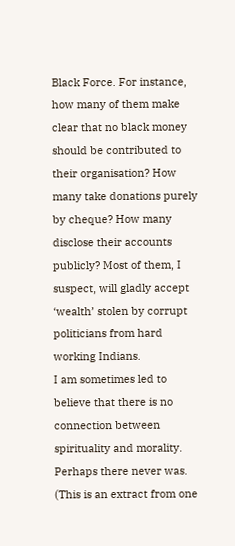Black Force. For instance, how many of them make clear that no black money should be contributed to their organisation? How many take donations purely by cheque? How many disclose their accounts publicly? Most of them, I suspect, will gladly accept ‘wealth’ stolen by corrupt politicians from hard working Indians.
I am sometimes led to believe that there is no connection between spirituality and morality. Perhaps there never was.
(This is an extract from one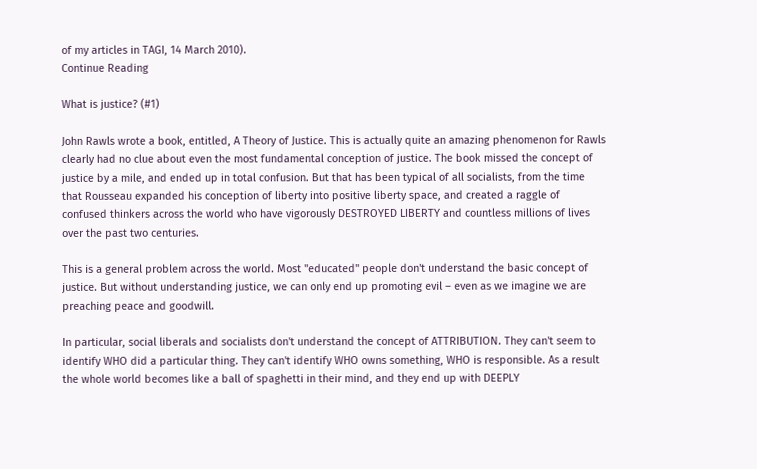of my articles in TAGI, 14 March 2010).
Continue Reading

What is justice? (#1)

John Rawls wrote a book, entitled, A Theory of Justice. This is actually quite an amazing phenomenon for Rawls clearly had no clue about even the most fundamental conception of justice. The book missed the concept of justice by a mile, and ended up in total confusion. But that has been typical of all socialists, from the time that Rousseau expanded his conception of liberty into positive liberty space, and created a raggle of confused thinkers across the world who have vigorously DESTROYED LIBERTY and countless millions of lives over the past two centuries.

This is a general problem across the world. Most "educated" people don't understand the basic concept of justice. But without understanding justice, we can only end up promoting evil – even as we imagine we are preaching peace and goodwill.

In particular, social liberals and socialists don't understand the concept of ATTRIBUTION. They can't seem to identify WHO did a particular thing. They can't identify WHO owns something, WHO is responsible. As a result the whole world becomes like a ball of spaghetti in their mind, and they end up with DEEPLY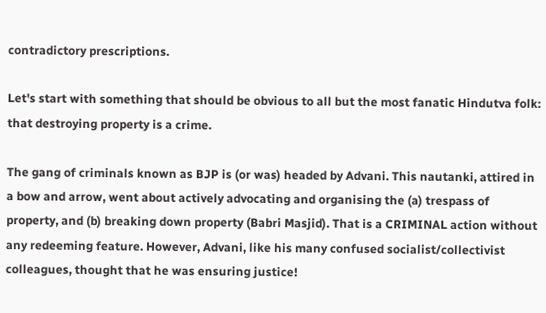contradictory prescriptions.

Let's start with something that should be obvious to all but the most fanatic Hindutva folk: that destroying property is a crime.

The gang of criminals known as BJP is (or was) headed by Advani. This nautanki, attired in a bow and arrow, went about actively advocating and organising the (a) trespass of property, and (b) breaking down property (Babri Masjid). That is a CRIMINAL action without any redeeming feature. However, Advani, like his many confused socialist/collectivist colleagues, thought that he was ensuring justice!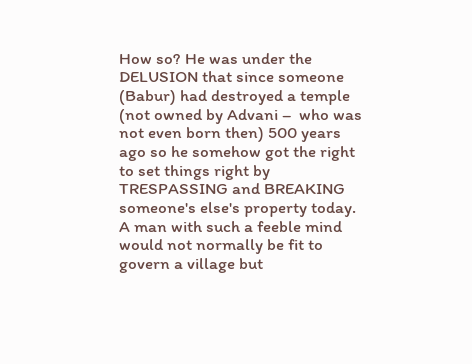How so? He was under the DELUSION that since someone (Babur) had destroyed a temple (not owned by Advani –  who was not even born then) 500 years ago so he somehow got the right to set things right by TRESPASSING and BREAKING someone's else's property today. A man with such a feeble mind would not normally be fit to govern a village but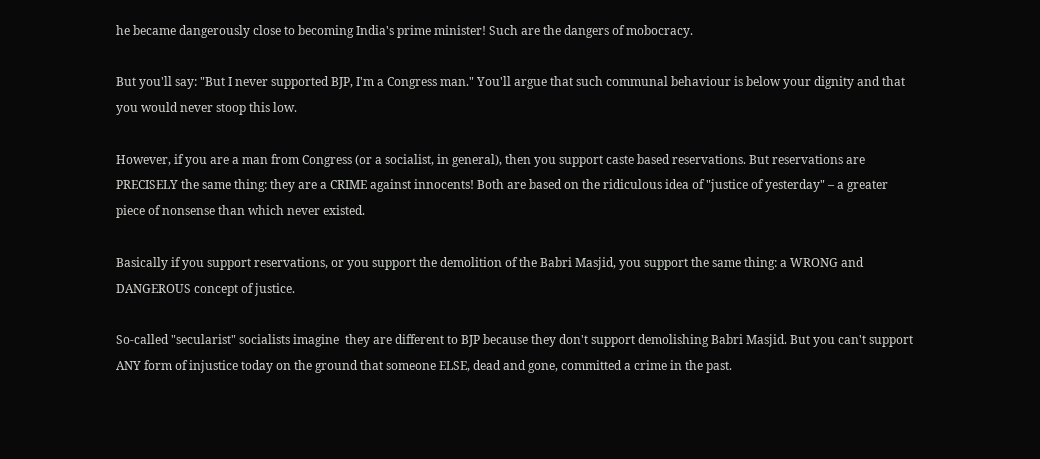he became dangerously close to becoming India's prime minister! Such are the dangers of mobocracy.

But you'll say: "But I never supported BJP, I'm a Congress man." You'll argue that such communal behaviour is below your dignity and that you would never stoop this low.

However, if you are a man from Congress (or a socialist, in general), then you support caste based reservations. But reservations are PRECISELY the same thing: they are a CRIME against innocents! Both are based on the ridiculous idea of "justice of yesterday" – a greater piece of nonsense than which never existed.

Basically if you support reservations, or you support the demolition of the Babri Masjid, you support the same thing: a WRONG and DANGEROUS concept of justice.

So-called "secularist" socialists imagine  they are different to BJP because they don't support demolishing Babri Masjid. But you can't support ANY form of injustice today on the ground that someone ELSE, dead and gone, committed a crime in the past.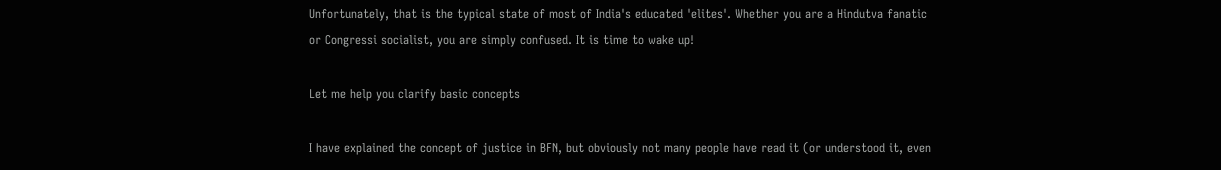Unfortunately, that is the typical state of most of India's educated 'elites'. Whether you are a Hindutva fanatic or Congressi socialist, you are simply confused. It is time to wake up!

Let me help you clarify basic concepts

I have explained the concept of justice in BFN, but obviously not many people have read it (or understood it, even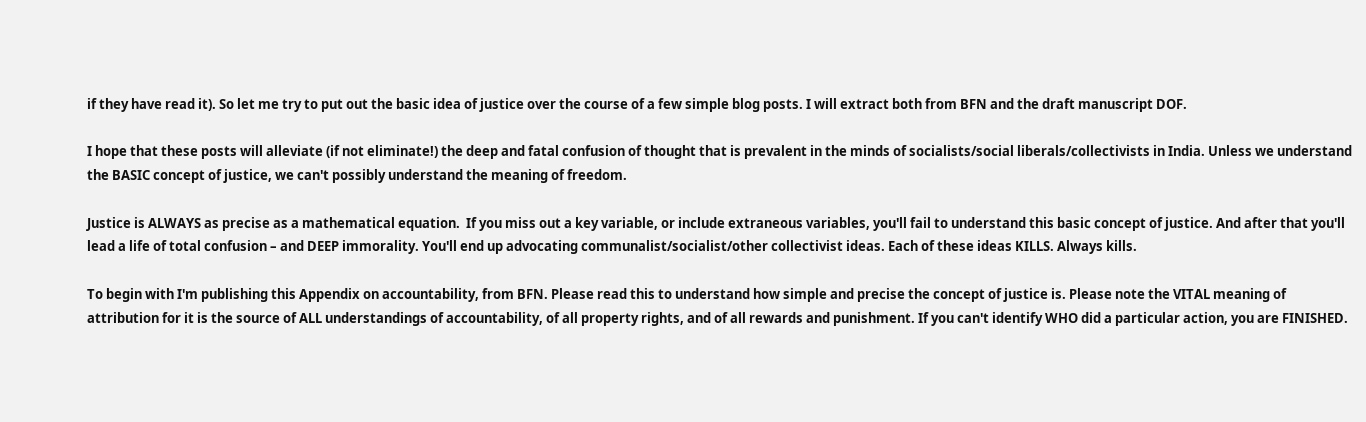if they have read it). So let me try to put out the basic idea of justice over the course of a few simple blog posts. I will extract both from BFN and the draft manuscript DOF.

I hope that these posts will alleviate (if not eliminate!) the deep and fatal confusion of thought that is prevalent in the minds of socialists/social liberals/collectivists in India. Unless we understand the BASIC concept of justice, we can't possibly understand the meaning of freedom.

Justice is ALWAYS as precise as a mathematical equation.  If you miss out a key variable, or include extraneous variables, you'll fail to understand this basic concept of justice. And after that you'll lead a life of total confusion – and DEEP immorality. You'll end up advocating communalist/socialist/other collectivist ideas. Each of these ideas KILLS. Always kills.

To begin with I'm publishing this Appendix on accountability, from BFN. Please read this to understand how simple and precise the concept of justice is. Please note the VITAL meaning of attribution for it is the source of ALL understandings of accountability, of all property rights, and of all rewards and punishment. If you can't identify WHO did a particular action, you are FINISHED.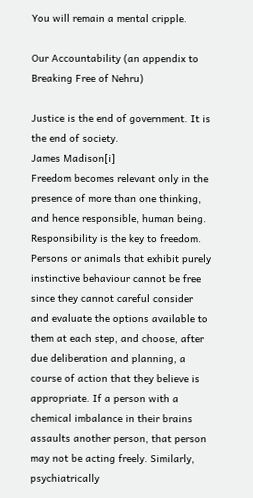You will remain a mental cripple.

Our Accountability (an appendix to Breaking Free of Nehru)

Justice is the end of government. It is the end of society.
James Madison[i]
Freedom becomes relevant only in the presence of more than one thinking, and hence responsible, human being. Responsibility is the key to freedom. Persons or animals that exhibit purely instinctive behaviour cannot be free since they cannot careful consider and evaluate the options available to them at each step, and choose, after due deliberation and planning, a course of action that they believe is appropriate. If a person with a chemical imbalance in their brains assaults another person, that person may not be acting freely. Similarly, psychiatrically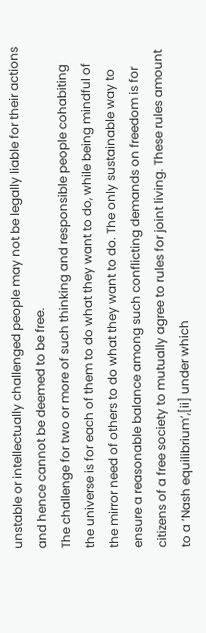unstable or intellectually challenged people may not be legally liable for their actions and hence cannot be deemed to be free.
The challenge for two or more of such thinking and responsible people cohabiting the universe is for each of them to do what they want to do, while being mindful of the mirror need of others to do what they want to do. The only sustainable way to ensure a reasonable balance among such conflicting demands on freedom is for citizens of a free society to mutually agree to rules for joint living. These rules amount to a ‘Nash equilibrium’,[ii] under which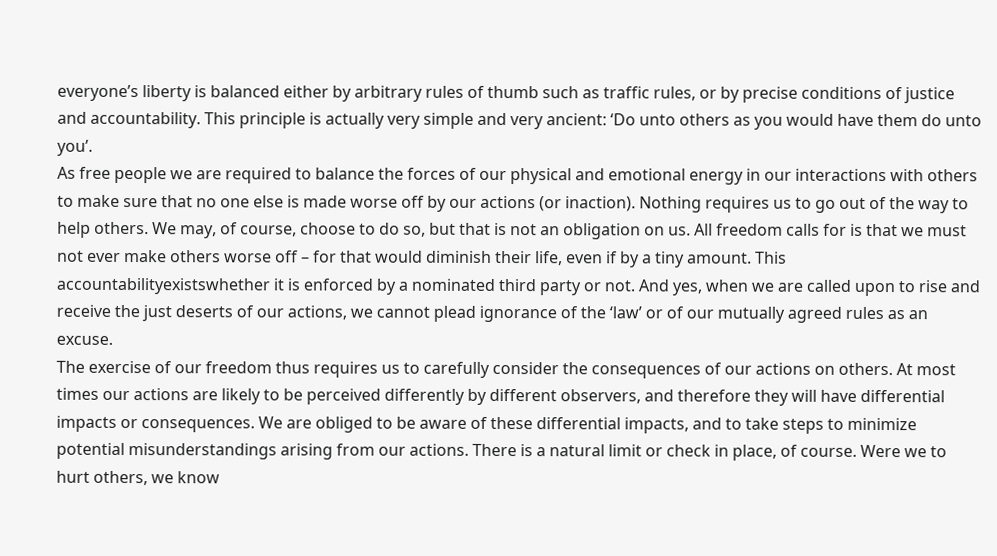everyone’s liberty is balanced either by arbitrary rules of thumb such as traffic rules, or by precise conditions of justice and accountability. This principle is actually very simple and very ancient: ‘Do unto others as you would have them do unto you’.
As free people we are required to balance the forces of our physical and emotional energy in our interactions with others to make sure that no one else is made worse off by our actions (or inaction). Nothing requires us to go out of the way to help others. We may, of course, choose to do so, but that is not an obligation on us. All freedom calls for is that we must not ever make others worse off – for that would diminish their life, even if by a tiny amount. This accountabilityexistswhether it is enforced by a nominated third party or not. And yes, when we are called upon to rise and receive the just deserts of our actions, we cannot plead ignorance of the ‘law’ or of our mutually agreed rules as an excuse.
The exercise of our freedom thus requires us to carefully consider the consequences of our actions on others. At most times our actions are likely to be perceived differently by different observers, and therefore they will have differential impacts or consequences. We are obliged to be aware of these differential impacts, and to take steps to minimize potential misunderstandings arising from our actions. There is a natural limit or check in place, of course. Were we to hurt others, we know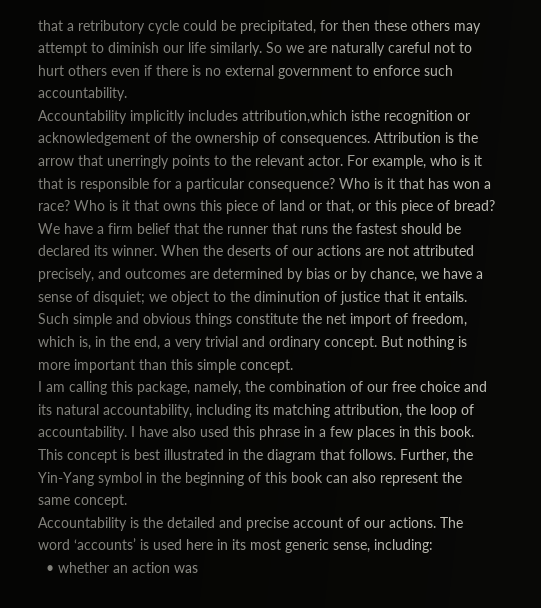that a retributory cycle could be precipitated, for then these others may attempt to diminish our life similarly. So we are naturally careful not to hurt others even if there is no external government to enforce such accountability.
Accountability implicitly includes attribution,which isthe recognition or acknowledgement of the ownership of consequences. Attribution is the arrow that unerringly points to the relevant actor. For example, who is it that is responsible for a particular consequence? Who is it that has won a race? Who is it that owns this piece of land or that, or this piece of bread? We have a firm belief that the runner that runs the fastest should be declared its winner. When the deserts of our actions are not attributed precisely, and outcomes are determined by bias or by chance, we have a sense of disquiet; we object to the diminution of justice that it entails. Such simple and obvious things constitute the net import of freedom, which is, in the end, a very trivial and ordinary concept. But nothing is more important than this simple concept.
I am calling this package, namely, the combination of our free choice and its natural accountability, including its matching attribution, the loop of accountability. I have also used this phrase in a few places in this book. This concept is best illustrated in the diagram that follows. Further, the Yin-Yang symbol in the beginning of this book can also represent the same concept.
Accountability is the detailed and precise account of our actions. The word ‘accounts’ is used here in its most generic sense, including:
  • whether an action was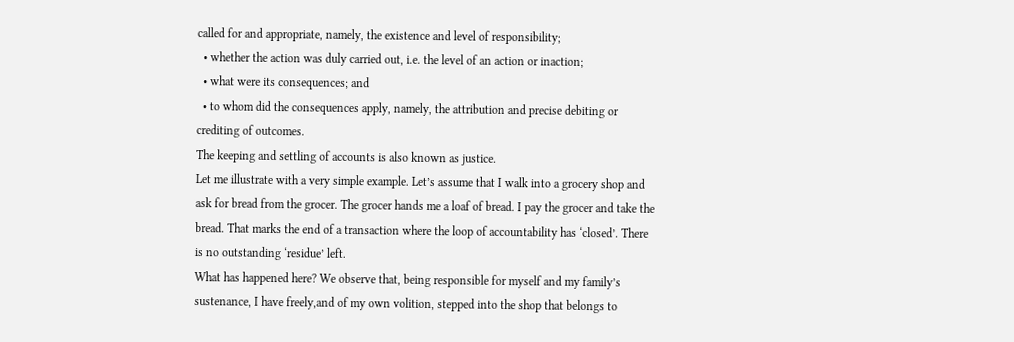called for and appropriate, namely, the existence and level of responsibility;
  • whether the action was duly carried out, i.e. the level of an action or inaction;
  • what were its consequences; and
  • to whom did the consequences apply, namely, the attribution and precise debiting or crediting of outcomes.
The keeping and settling of accounts is also known as justice.
Let me illustrate with a very simple example. Let’s assume that I walk into a grocery shop and ask for bread from the grocer. The grocer hands me a loaf of bread. I pay the grocer and take the bread. That marks the end of a transaction where the loop of accountability has ‘closed’. There is no outstanding ‘residue’ left.
What has happened here? We observe that, being responsible for myself and my family’s sustenance, I have freely,and of my own volition, stepped into the shop that belongs to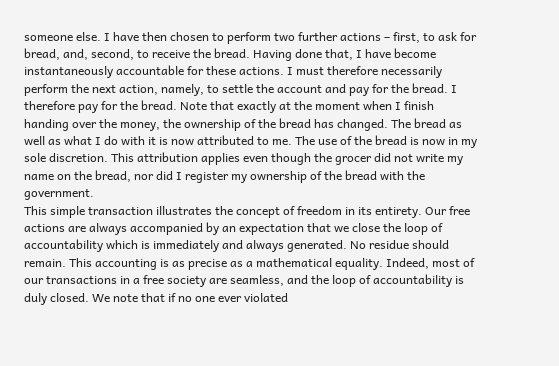someone else. I have then chosen to perform two further actions – first, to ask for bread, and, second, to receive the bread. Having done that, I have become instantaneously accountable for these actions. I must therefore necessarily perform the next action, namely, to settle the account and pay for the bread. I therefore pay for the bread. Note that exactly at the moment when I finish handing over the money, the ownership of the bread has changed. The bread as well as what I do with it is now attributed to me. The use of the bread is now in my sole discretion. This attribution applies even though the grocer did not write my name on the bread, nor did I register my ownership of the bread with the government.
This simple transaction illustrates the concept of freedom in its entirety. Our free actions are always accompanied by an expectation that we close the loop of accountability which is immediately and always generated. No residue should remain. This accounting is as precise as a mathematical equality. Indeed, most of our transactions in a free society are seamless, and the loop of accountability is duly closed. We note that if no one ever violated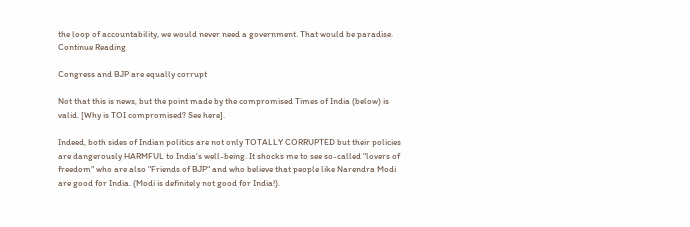the loop of accountability, we would never need a government. That would be paradise.
Continue Reading

Congress and BJP are equally corrupt

Not that this is news, but the point made by the compromised Times of India (below) is valid. [Why is TOI compromised? See here].

Indeed, both sides of Indian politics are not only TOTALLY CORRUPTED but their policies are dangerously HARMFUL to India's well-being. It shocks me to see so-called "lovers of freedom" who are also "Friends of BJP" and who believe that people like Narendra Modi are good for India. (Modi is definitely not good for India!).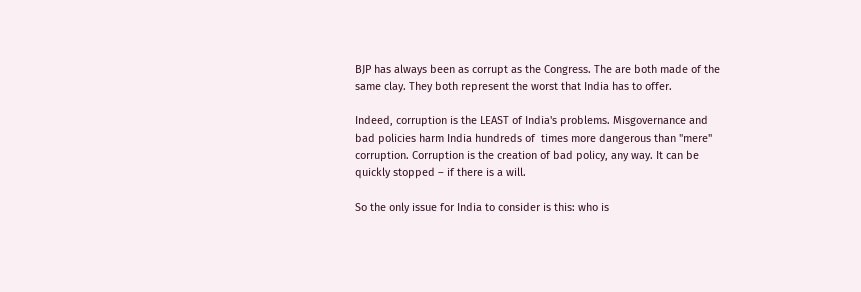BJP has always been as corrupt as the Congress. The are both made of the same clay. They both represent the worst that India has to offer.

Indeed, corruption is the LEAST of India's problems. Misgovernance and bad policies harm India hundreds of  times more dangerous than "mere" corruption. Corruption is the creation of bad policy, any way. It can be quickly stopped – if there is a will.

So the only issue for India to consider is this: who is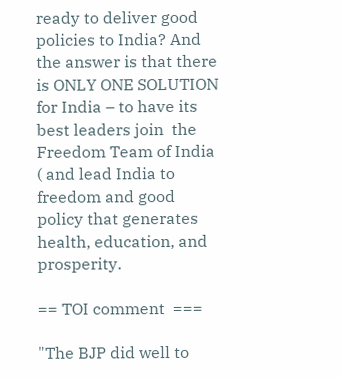ready to deliver good policies to India? And the answer is that there is ONLY ONE SOLUTION for India – to have its best leaders join  the Freedom Team of India ( and lead India to freedom and good policy that generates health, education, and prosperity.

== TOI comment  ===

"The BJP did well to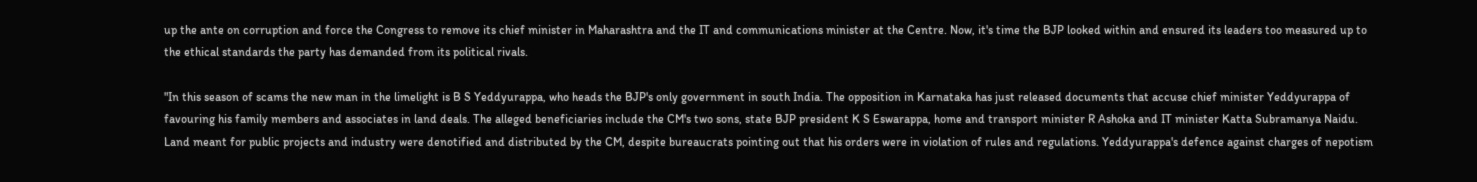up the ante on corruption and force the Congress to remove its chief minister in Maharashtra and the IT and communications minister at the Centre. Now, it's time the BJP looked within and ensured its leaders too measured up to the ethical standards the party has demanded from its political rivals.

"In this season of scams the new man in the limelight is B S Yeddyurappa, who heads the BJP's only government in south India. The opposition in Karnataka has just released documents that accuse chief minister Yeddyurappa of favouring his family members and associates in land deals. The alleged beneficiaries include the CM's two sons, state BJP president K S Eswarappa, home and transport minister R Ashoka and IT minister Katta Subramanya Naidu. Land meant for public projects and industry were denotified and distributed by the CM, despite bureaucrats pointing out that his orders were in violation of rules and regulations. Yeddyurappa's defence against charges of nepotism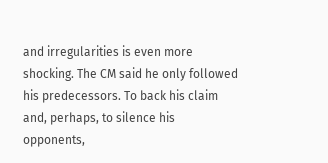and irregularities is even more shocking. The CM said he only followed his predecessors. To back his claim and, perhaps, to silence his opponents,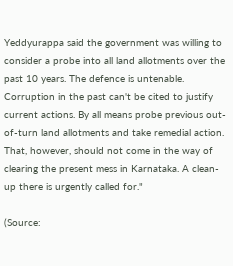Yeddyurappa said the government was willing to consider a probe into all land allotments over the past 10 years. The defence is untenable. Corruption in the past can't be cited to justify current actions. By all means probe previous out-of-turn land allotments and take remedial action. That, however, should not come in the way of clearing the present mess in Karnataka. A clean-up there is urgently called for."

(Source: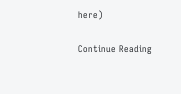here)

Continue Reading